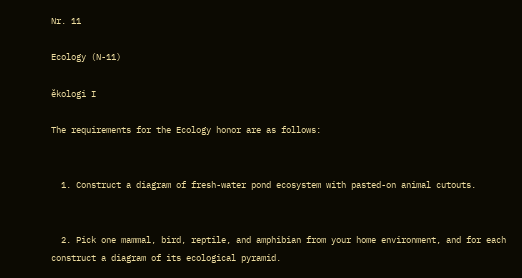Nr. 11

Ecology (N-11)

ěkologi I

The requirements for the Ecology honor are as follows:


  1. Construct a diagram of fresh-water pond ecosystem with pasted-on animal cutouts.


  2. Pick one mammal, bird, reptile, and amphibian from your home environment, and for each construct a diagram of its ecological pyramid.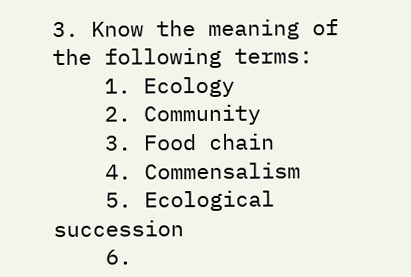3. Know the meaning of the following terms:
    1. Ecology
    2. Community
    3. Food chain
    4. Commensalism
    5. Ecological succession
    6.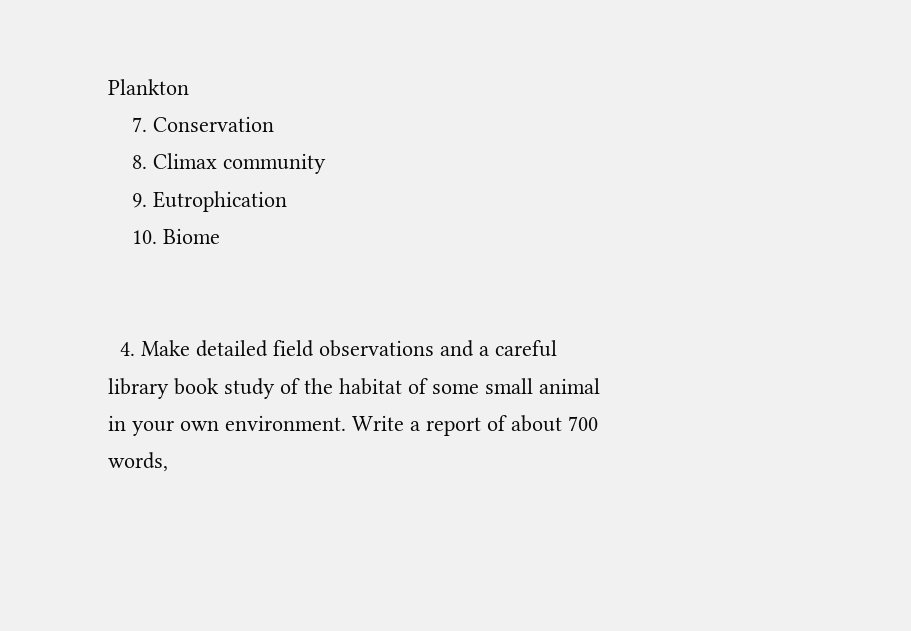Plankton
    7. Conservation
    8. Climax community
    9. Eutrophication
    10. Biome


  4. Make detailed field observations and a careful library book study of the habitat of some small animal in your own environment. Write a report of about 700 words,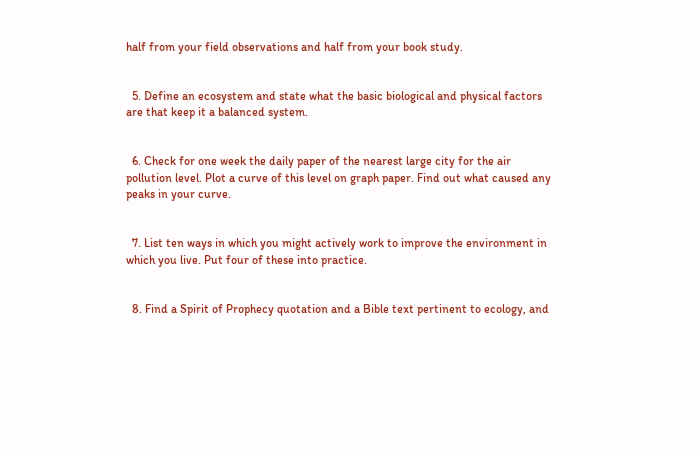half from your field observations and half from your book study.


  5. Define an ecosystem and state what the basic biological and physical factors are that keep it a balanced system.


  6. Check for one week the daily paper of the nearest large city for the air pollution level. Plot a curve of this level on graph paper. Find out what caused any peaks in your curve.


  7. List ten ways in which you might actively work to improve the environment in which you live. Put four of these into practice.


  8. Find a Spirit of Prophecy quotation and a Bible text pertinent to ecology, and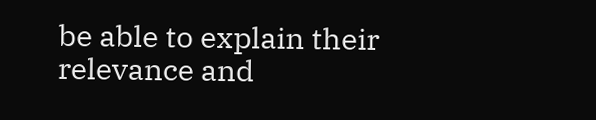be able to explain their relevance and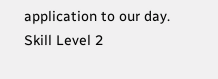application to our day.
Skill Level 2